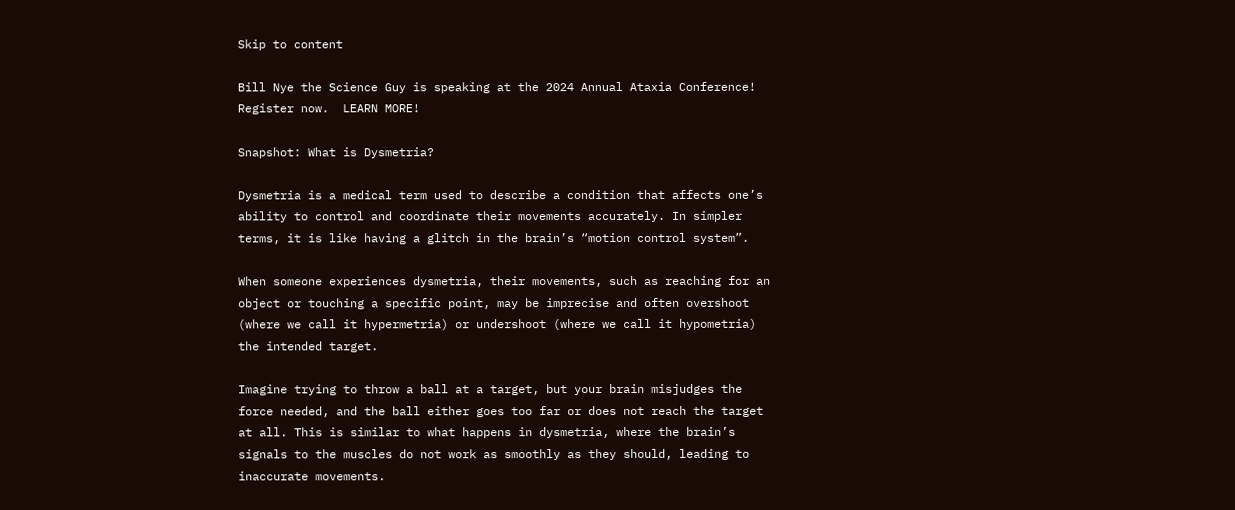Skip to content

Bill Nye the Science Guy is speaking at the 2024 Annual Ataxia Conference! Register now.  LEARN MORE!

Snapshot: What is Dysmetria?

Dysmetria is a medical term used to describe a condition that affects one’s ability to control and coordinate their movements accurately. In simpler terms, it is like having a glitch in the brain’s “motion control system”.

When someone experiences dysmetria, their movements, such as reaching for an object or touching a specific point, may be imprecise and often overshoot (where we call it hypermetria) or undershoot (where we call it hypometria) the intended target.

Imagine trying to throw a ball at a target, but your brain misjudges the force needed, and the ball either goes too far or does not reach the target at all. This is similar to what happens in dysmetria, where the brain’s signals to the muscles do not work as smoothly as they should, leading to inaccurate movements.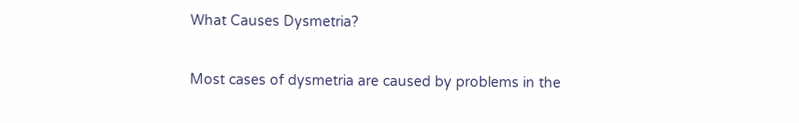What Causes Dysmetria?

Most cases of dysmetria are caused by problems in the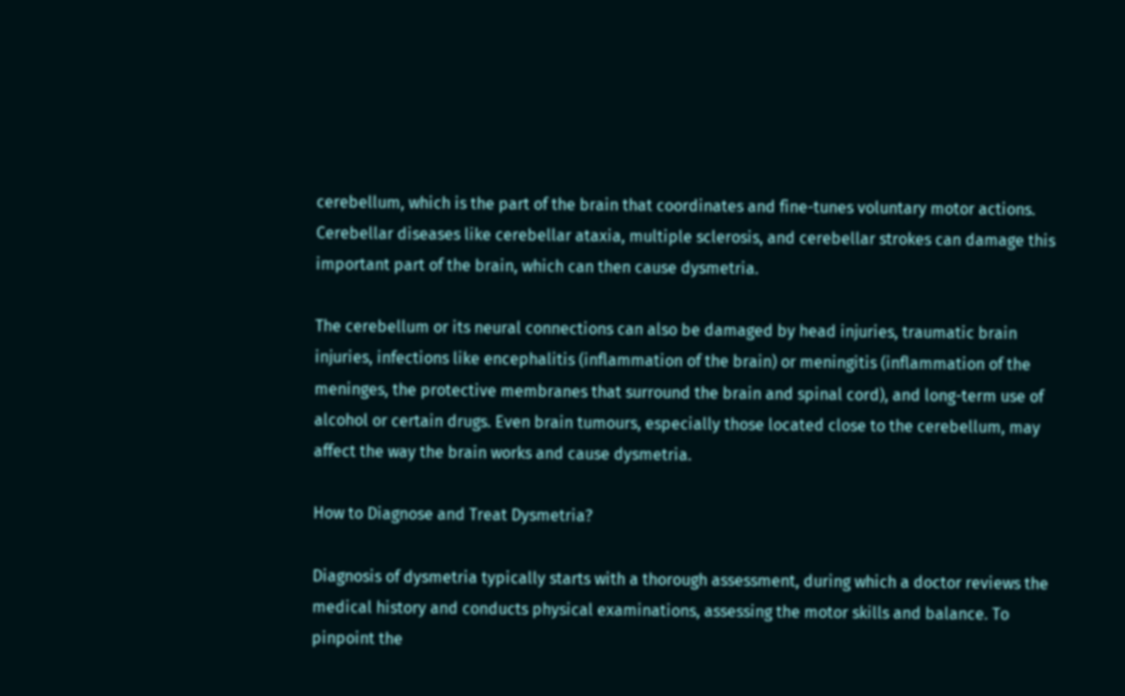cerebellum, which is the part of the brain that coordinates and fine-tunes voluntary motor actions. Cerebellar diseases like cerebellar ataxia, multiple sclerosis, and cerebellar strokes can damage this important part of the brain, which can then cause dysmetria.

The cerebellum or its neural connections can also be damaged by head injuries, traumatic brain injuries, infections like encephalitis (inflammation of the brain) or meningitis (inflammation of the meninges, the protective membranes that surround the brain and spinal cord), and long-term use of alcohol or certain drugs. Even brain tumours, especially those located close to the cerebellum, may affect the way the brain works and cause dysmetria.

How to Diagnose and Treat Dysmetria?

Diagnosis of dysmetria typically starts with a thorough assessment, during which a doctor reviews the medical history and conducts physical examinations, assessing the motor skills and balance. To pinpoint the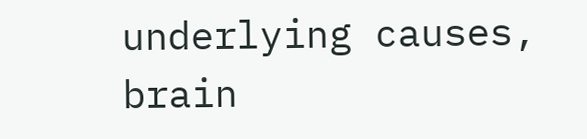underlying causes, brain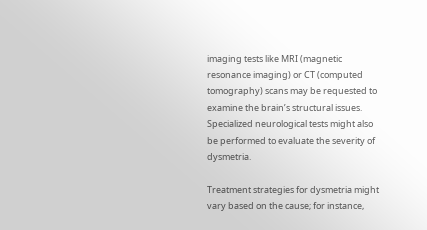imaging tests like MRI (magnetic resonance imaging) or CT (computed tomography) scans may be requested to examine the brain’s structural issues. Specialized neurological tests might also be performed to evaluate the severity of dysmetria.

Treatment strategies for dysmetria might vary based on the cause; for instance,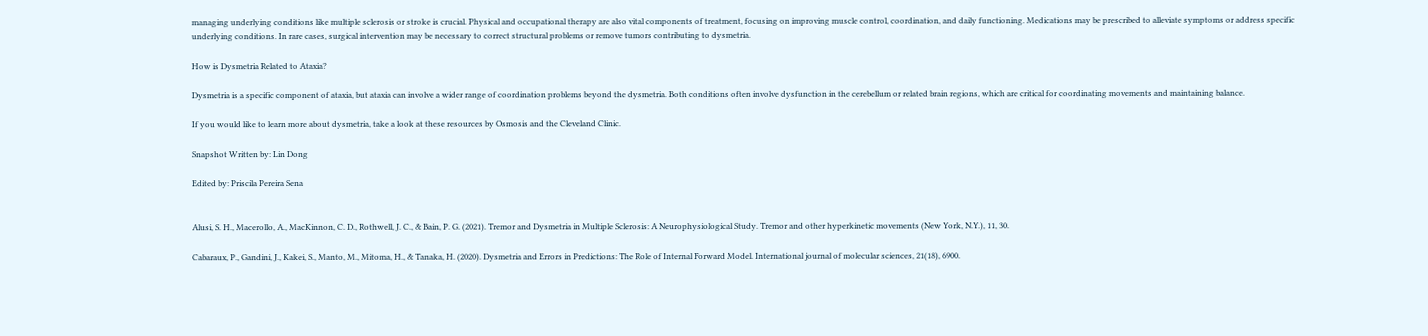managing underlying conditions like multiple sclerosis or stroke is crucial. Physical and occupational therapy are also vital components of treatment, focusing on improving muscle control, coordination, and daily functioning. Medications may be prescribed to alleviate symptoms or address specific underlying conditions. In rare cases, surgical intervention may be necessary to correct structural problems or remove tumors contributing to dysmetria.

How is Dysmetria Related to Ataxia?

Dysmetria is a specific component of ataxia, but ataxia can involve a wider range of coordination problems beyond the dysmetria. Both conditions often involve dysfunction in the cerebellum or related brain regions, which are critical for coordinating movements and maintaining balance.

If you would like to learn more about dysmetria, take a look at these resources by Osmosis and the Cleveland Clinic.

Snapshot Written by: Lin Dong

Edited by: Priscila Pereira Sena


Alusi, S. H., Macerollo, A., MacKinnon, C. D., Rothwell, J. C., & Bain, P. G. (2021). Tremor and Dysmetria in Multiple Sclerosis: A Neurophysiological Study. Tremor and other hyperkinetic movements (New York, N.Y.), 11, 30.

Cabaraux, P., Gandini, J., Kakei, S., Manto, M., Mitoma, H., & Tanaka, H. (2020). Dysmetria and Errors in Predictions: The Role of Internal Forward Model. International journal of molecular sciences, 21(18), 6900.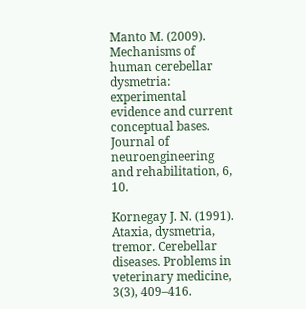Manto M. (2009). Mechanisms of human cerebellar dysmetria: experimental evidence and current conceptual bases. Journal of neuroengineering and rehabilitation, 6, 10.

Kornegay J. N. (1991). Ataxia, dysmetria, tremor. Cerebellar diseases. Problems in veterinary medicine, 3(3), 409–416.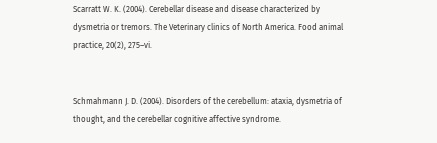Scarratt W. K. (2004). Cerebellar disease and disease characterized by dysmetria or tremors. The Veterinary clinics of North America. Food animal practice, 20(2), 275–vi.


Schmahmann J. D. (2004). Disorders of the cerebellum: ataxia, dysmetria of thought, and the cerebellar cognitive affective syndrome.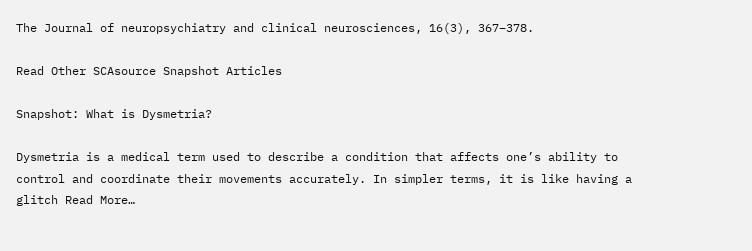The Journal of neuropsychiatry and clinical neurosciences, 16(3), 367–378.

Read Other SCAsource Snapshot Articles

Snapshot: What is Dysmetria?

Dysmetria is a medical term used to describe a condition that affects one’s ability to control and coordinate their movements accurately. In simpler terms, it is like having a glitch Read More…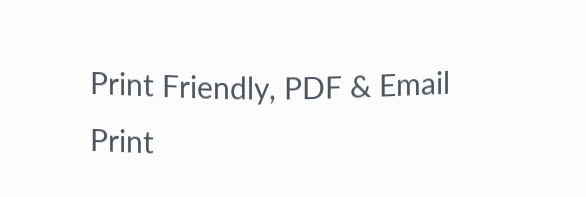Print Friendly, PDF & Email
Print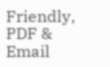Friendly, PDF & Email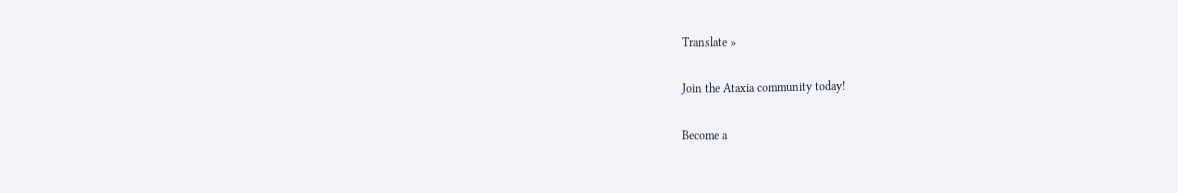Translate »

Join the Ataxia community today!

Become a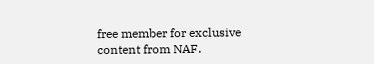free member for exclusive content from NAF.